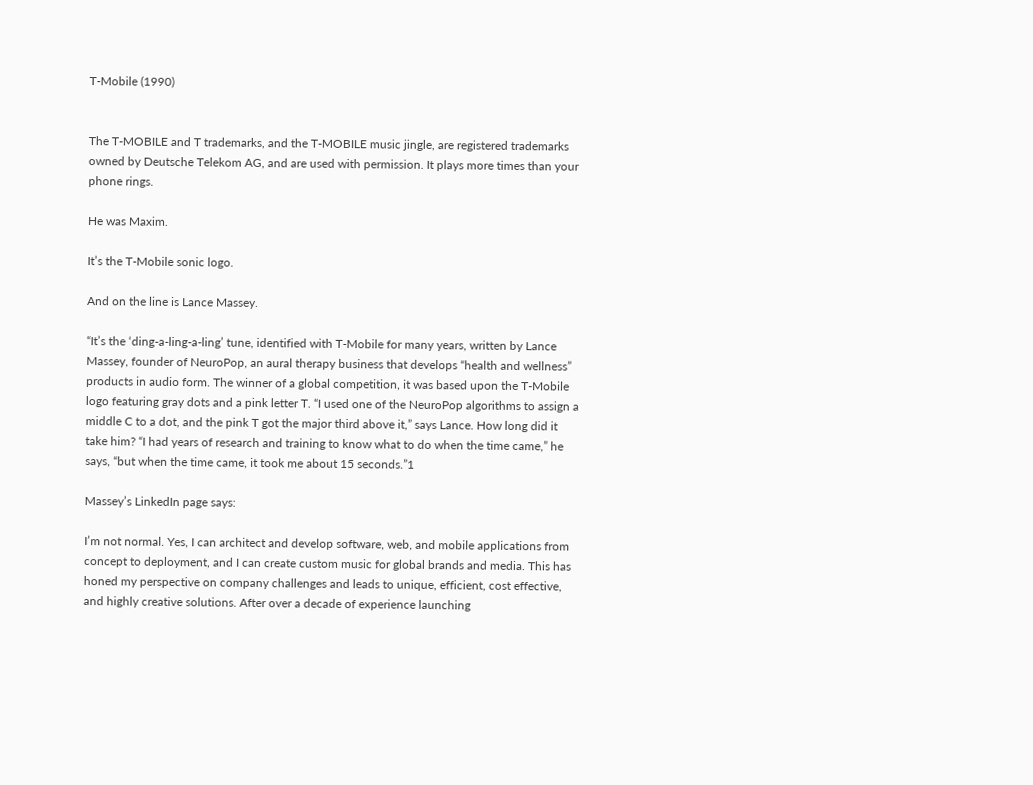T-Mobile (1990)


The T-MOBILE and T trademarks, and the T-MOBILE music jingle, are registered trademarks owned by Deutsche Telekom AG, and are used with permission. It plays more times than your phone rings.

He was Maxim.

It’s the T-Mobile sonic logo.

And on the line is Lance Massey.

“It’s the ‘ding-a-ling-a-ling’ tune, identified with T-Mobile for many years, written by Lance Massey, founder of NeuroPop, an aural therapy business that develops “health and wellness” products in audio form. The winner of a global competition, it was based upon the T-Mobile logo featuring gray dots and a pink letter T. “I used one of the NeuroPop algorithms to assign a middle C to a dot, and the pink T got the major third above it,” says Lance. How long did it take him? “I had years of research and training to know what to do when the time came,” he says, “but when the time came, it took me about 15 seconds.”1

Massey’s LinkedIn page says:

I’m not normal. Yes, I can architect and develop software, web, and mobile applications from concept to deployment, and I can create custom music for global brands and media. This has honed my perspective on company challenges and leads to unique, efficient, cost effective, and highly creative solutions. After over a decade of experience launching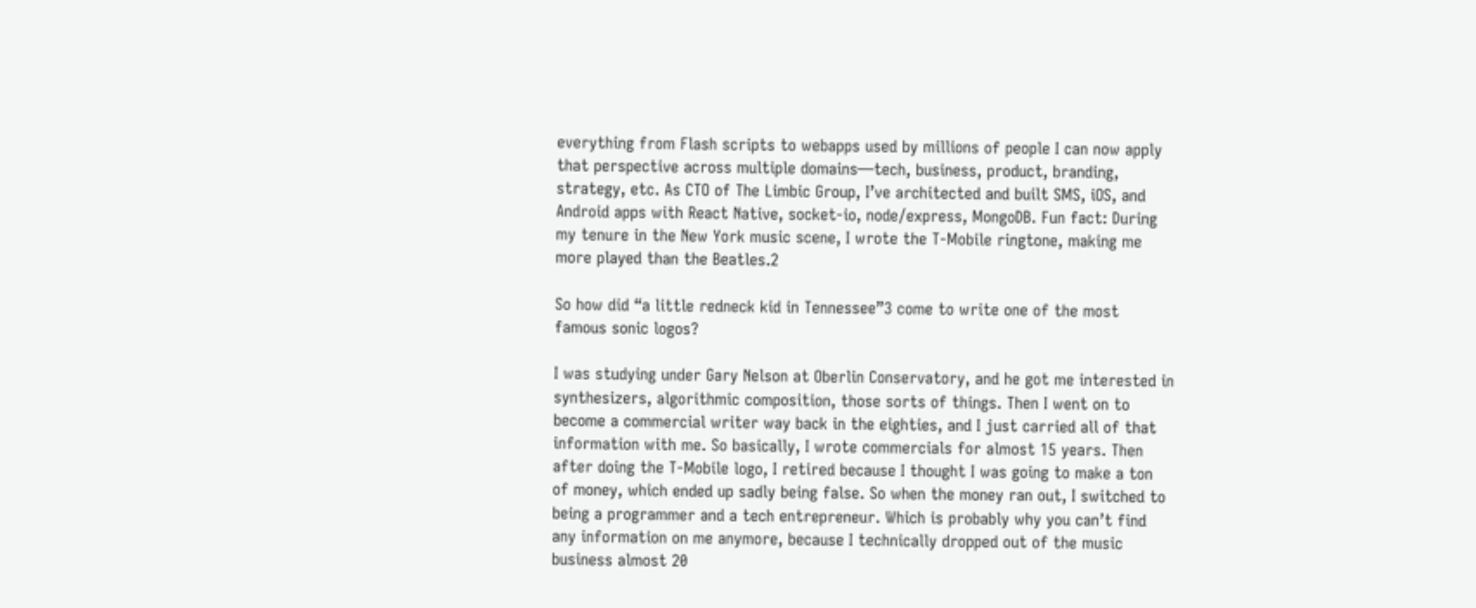everything from Flash scripts to webapps used by millions of people I can now apply that perspective across multiple domains—tech, business, product, branding, strategy, etc. As CTO of The Limbic Group, I’ve architected and built SMS, iOS, and Android apps with React Native, socket-io, node/express, MongoDB. Fun fact: During my tenure in the New York music scene, I wrote the T-Mobile ringtone, making me more played than the Beatles.2

So how did “a little redneck kid in Tennessee”3 come to write one of the most famous sonic logos?

I was studying under Gary Nelson at Oberlin Conservatory, and he got me interested in synthesizers, algorithmic composition, those sorts of things. Then I went on to become a commercial writer way back in the eighties, and I just carried all of that information with me. So basically, I wrote commercials for almost 15 years. Then after doing the T-Mobile logo, I retired because I thought I was going to make a ton of money, which ended up sadly being false. So when the money ran out, I switched to being a programmer and a tech entrepreneur. Which is probably why you can’t find any information on me anymore, because I technically dropped out of the music business almost 20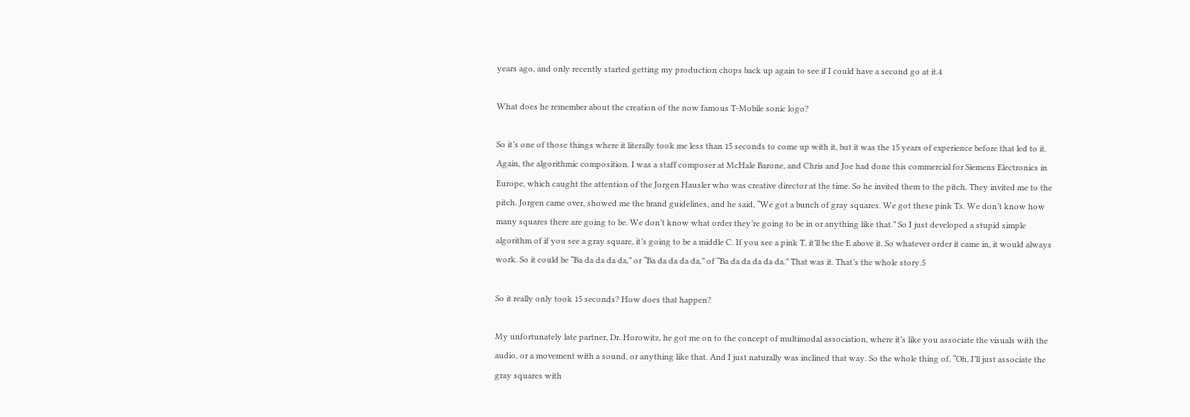years ago, and only recently started getting my production chops back up again to see if I could have a second go at it.4

What does he remember about the creation of the now famous T-Mobile sonic logo?

So it’s one of those things where it literally took me less than 15 seconds to come up with it, but it was the 15 years of experience before that led to it. Again, the algorithmic composition. I was a staff composer at McHale Barone, and Chris and Joe had done this commercial for Siemens Electronics in Europe, which caught the attention of the Jorgen Hausler who was creative director at the time. So he invited them to the pitch. They invited me to the pitch. Jorgen came over, showed me the brand guidelines, and he said, “We got a bunch of gray squares. We got these pink Ts. We don’t know how many squares there are going to be. We don’t know what order they’re going to be in or anything like that.” So I just developed a stupid simple algorithm of if you see a gray square, it’s going to be a middle C. If you see a pink T, it’ll be the E above it. So whatever order it came in, it would always work. So it could be “Ba da da da da,” or “Ba da da da da,” of “Ba da da da da da.” That was it. That’s the whole story.5

So it really only took 15 seconds? How does that happen?

My unfortunately late partner, Dr. Horowitz, he got me on to the concept of multimodal association, where it’s like you associate the visuals with the audio, or a movement with a sound, or anything like that. And I just naturally was inclined that way. So the whole thing of, “Oh, I’ll just associate the gray squares with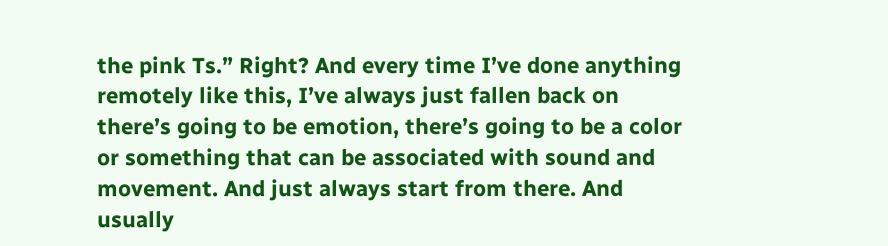the pink Ts.” Right? And every time I’ve done anything remotely like this, I’ve always just fallen back on there’s going to be emotion, there’s going to be a color or something that can be associated with sound and movement. And just always start from there. And usually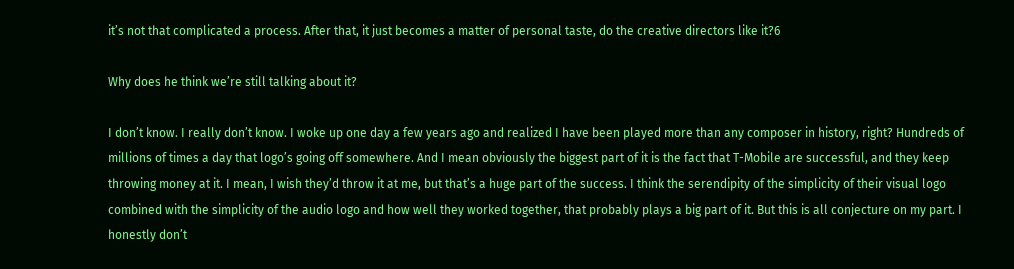it’s not that complicated a process. After that, it just becomes a matter of personal taste, do the creative directors like it?6

Why does he think we’re still talking about it?

I don’t know. I really don’t know. I woke up one day a few years ago and realized I have been played more than any composer in history, right? Hundreds of millions of times a day that logo’s going off somewhere. And I mean obviously the biggest part of it is the fact that T-Mobile are successful, and they keep throwing money at it. I mean, I wish they’d throw it at me, but that’s a huge part of the success. I think the serendipity of the simplicity of their visual logo combined with the simplicity of the audio logo and how well they worked together, that probably plays a big part of it. But this is all conjecture on my part. I honestly don’t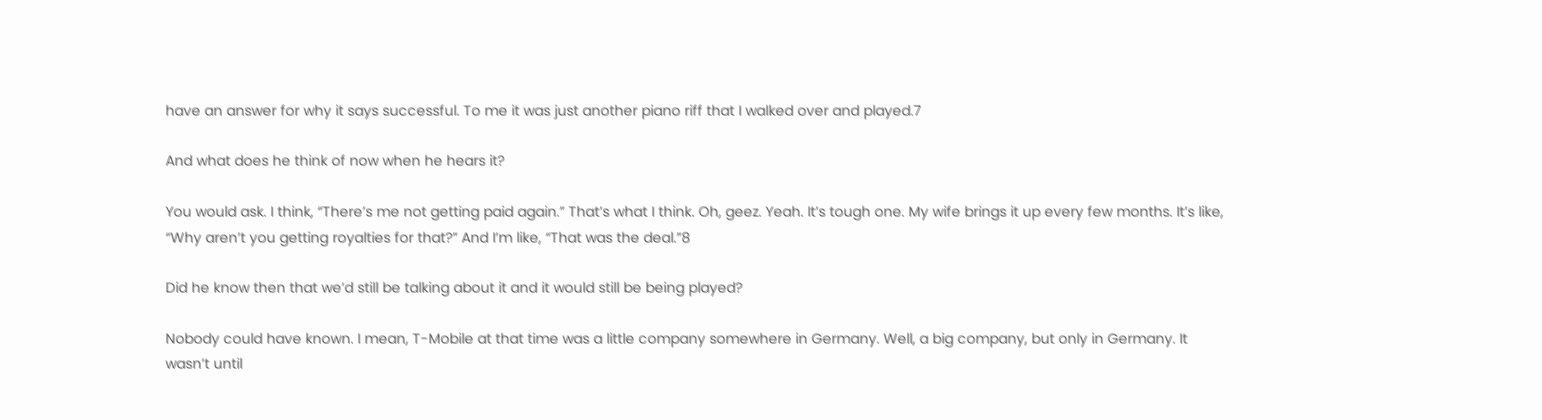have an answer for why it says successful. To me it was just another piano riff that I walked over and played.7

And what does he think of now when he hears it?

You would ask. I think, “There’s me not getting paid again.” That’s what I think. Oh, geez. Yeah. It’s tough one. My wife brings it up every few months. It’s like, “Why aren’t you getting royalties for that?” And I’m like, “That was the deal.”8

Did he know then that we’d still be talking about it and it would still be being played?

Nobody could have known. I mean, T-Mobile at that time was a little company somewhere in Germany. Well, a big company, but only in Germany. It wasn’t until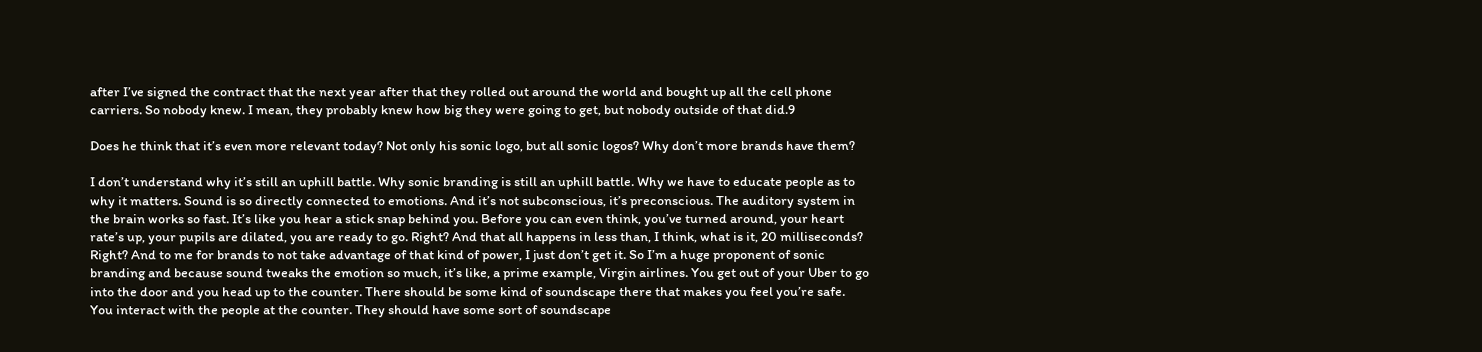after I’ve signed the contract that the next year after that they rolled out around the world and bought up all the cell phone carriers. So nobody knew. I mean, they probably knew how big they were going to get, but nobody outside of that did.9

Does he think that it’s even more relevant today? Not only his sonic logo, but all sonic logos? Why don’t more brands have them?

I don’t understand why it’s still an uphill battle. Why sonic branding is still an uphill battle. Why we have to educate people as to why it matters. Sound is so directly connected to emotions. And it’s not subconscious, it’s preconscious. The auditory system in the brain works so fast. It’s like you hear a stick snap behind you. Before you can even think, you’ve turned around, your heart rate’s up, your pupils are dilated, you are ready to go. Right? And that all happens in less than, I think, what is it, 20 milliseconds? Right? And to me for brands to not take advantage of that kind of power, I just don’t get it. So I’m a huge proponent of sonic branding and because sound tweaks the emotion so much, it’s like, a prime example, Virgin airlines. You get out of your Uber to go into the door and you head up to the counter. There should be some kind of soundscape there that makes you feel you’re safe. You interact with the people at the counter. They should have some sort of soundscape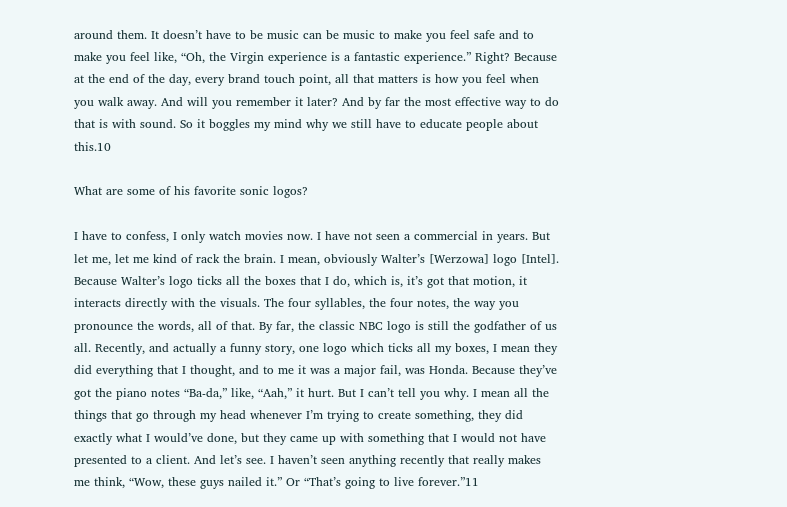around them. It doesn’t have to be music can be music to make you feel safe and to make you feel like, “Oh, the Virgin experience is a fantastic experience.” Right? Because at the end of the day, every brand touch point, all that matters is how you feel when you walk away. And will you remember it later? And by far the most effective way to do that is with sound. So it boggles my mind why we still have to educate people about this.10

What are some of his favorite sonic logos?

I have to confess, I only watch movies now. I have not seen a commercial in years. But let me, let me kind of rack the brain. I mean, obviously Walter’s [Werzowa] logo [Intel]. Because Walter’s logo ticks all the boxes that I do, which is, it’s got that motion, it interacts directly with the visuals. The four syllables, the four notes, the way you pronounce the words, all of that. By far, the classic NBC logo is still the godfather of us all. Recently, and actually a funny story, one logo which ticks all my boxes, I mean they did everything that I thought, and to me it was a major fail, was Honda. Because they’ve got the piano notes “Ba-da,” like, “Aah,” it hurt. But I can’t tell you why. I mean all the things that go through my head whenever I’m trying to create something, they did exactly what I would’ve done, but they came up with something that I would not have presented to a client. And let’s see. I haven’t seen anything recently that really makes me think, “Wow, these guys nailed it.” Or “That’s going to live forever.”11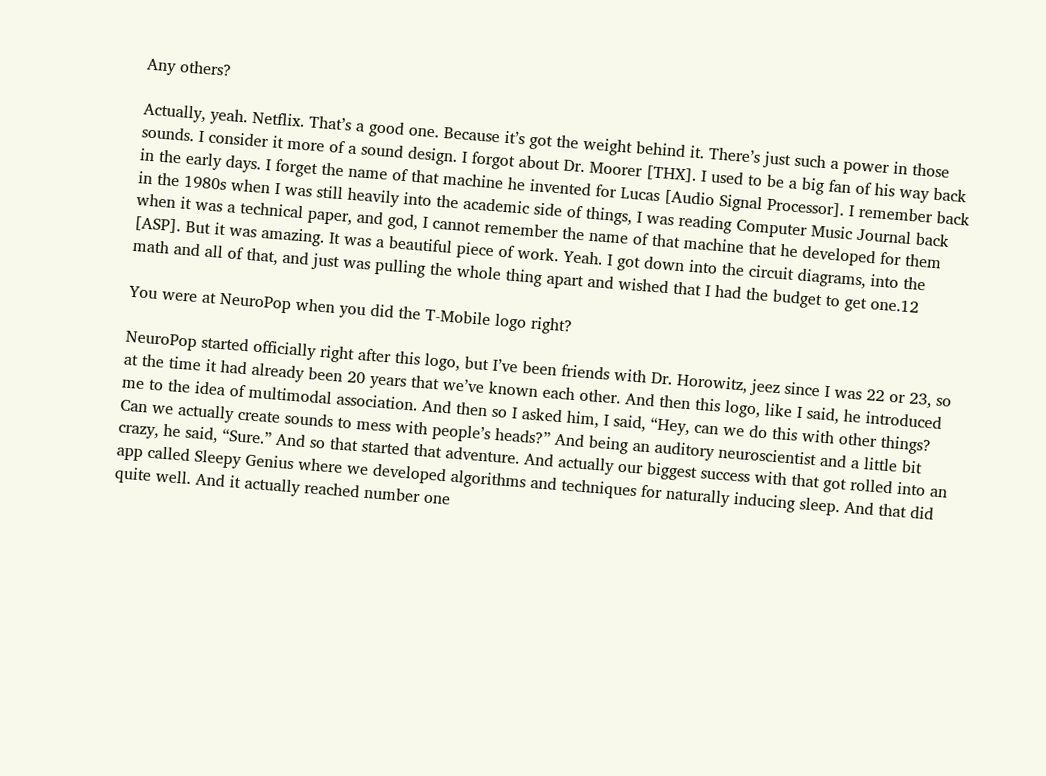Any others?

Actually, yeah. Netflix. That’s a good one. Because it’s got the weight behind it. There’s just such a power in those sounds. I consider it more of a sound design. I forgot about Dr. Moorer [THX]. I used to be a big fan of his way back in the early days. I forget the name of that machine he invented for Lucas [Audio Signal Processor]. I remember back in the 1980s when I was still heavily into the academic side of things, I was reading Computer Music Journal back when it was a technical paper, and god, I cannot remember the name of that machine that he developed for them [ASP]. But it was amazing. It was a beautiful piece of work. Yeah. I got down into the circuit diagrams, into the math and all of that, and just was pulling the whole thing apart and wished that I had the budget to get one.12

You were at NeuroPop when you did the T-Mobile logo right?

NeuroPop started officially right after this logo, but I’ve been friends with Dr. Horowitz, jeez since I was 22 or 23, so at the time it had already been 20 years that we’ve known each other. And then this logo, like I said, he introduced me to the idea of multimodal association. And then so I asked him, I said, “Hey, can we do this with other things? Can we actually create sounds to mess with people’s heads?” And being an auditory neuroscientist and a little bit crazy, he said, “Sure.” And so that started that adventure. And actually our biggest success with that got rolled into an app called Sleepy Genius where we developed algorithms and techniques for naturally inducing sleep. And that did quite well. And it actually reached number one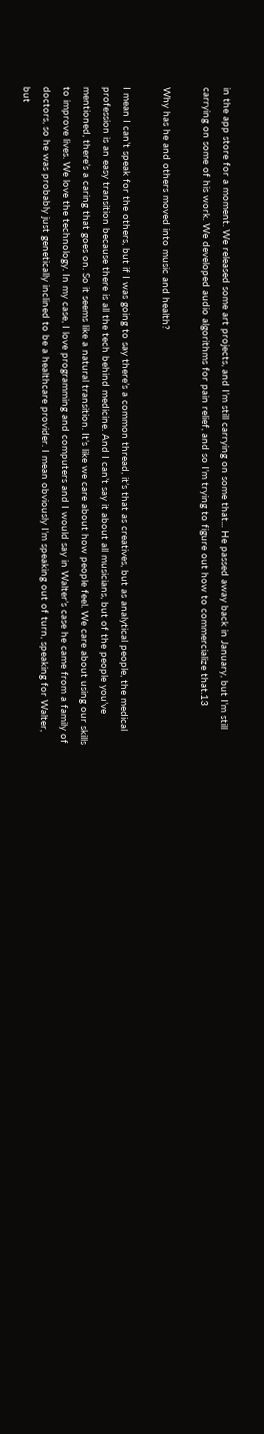in the app store for a moment. We released some art projects, and I’m still carrying on some that... He passed away back in January, but I’m still carrying on some of his work. We developed audio algorithms for pain relief, and so I’m trying to figure out how to commercialize that.13

Why has he and others moved into music and health?

I mean I can’t speak for the others, but if I was going to say there’s a common thread, it’s that as creatives, but as analytical people, the medical profession is an easy transition because there is all the tech behind medicine. And I can’t say it about all musicians, but of the people you’ve mentioned, there’s a caring that goes on. So it seems like a natural transition. It’s like we care about how people feel. We care about using our skills to improve lives. We love the technology. In my case, I love programming and computers and I would say in Walter’s case he came from a family of doctors, so he was probably just genetically inclined to be a healthcare provider. I mean obviously I’m speaking out of turn, speaking for Walter, but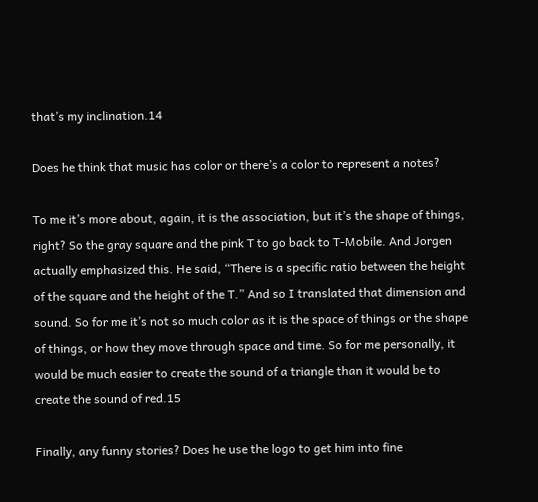that’s my inclination.14

Does he think that music has color or there’s a color to represent a notes?

To me it’s more about, again, it is the association, but it’s the shape of things, right? So the gray square and the pink T to go back to T-Mobile. And Jorgen actually emphasized this. He said, “There is a specific ratio between the height of the square and the height of the T.” And so I translated that dimension and sound. So for me it’s not so much color as it is the space of things or the shape of things, or how they move through space and time. So for me personally, it would be much easier to create the sound of a triangle than it would be to create the sound of red.15

Finally, any funny stories? Does he use the logo to get him into fine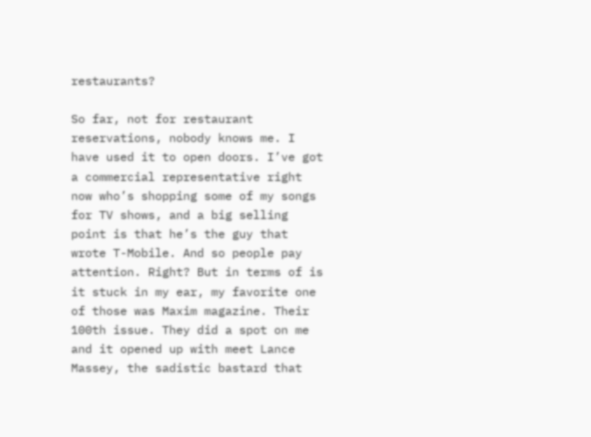restaurants?

So far, not for restaurant reservations, nobody knows me. I have used it to open doors. I’ve got a commercial representative right now who’s shopping some of my songs for TV shows, and a big selling point is that he’s the guy that wrote T-Mobile. And so people pay attention. Right? But in terms of is it stuck in my ear, my favorite one of those was Maxim magazine. Their 100th issue. They did a spot on me and it opened up with meet Lance Massey, the sadistic bastard that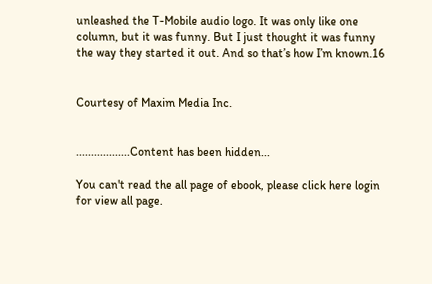unleashed the T-Mobile audio logo. It was only like one column, but it was funny. But I just thought it was funny the way they started it out. And so that’s how I’m known.16


Courtesy of Maxim Media Inc.


..................Content has been hidden...

You can't read the all page of ebook, please click here login for view all page.